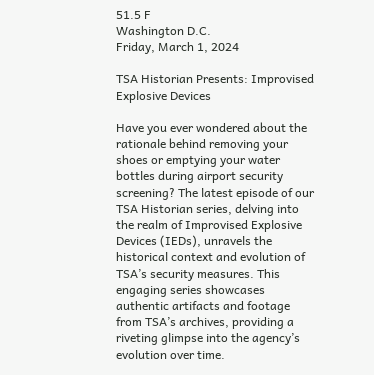51.5 F
Washington D.C.
Friday, March 1, 2024

TSA Historian Presents: Improvised Explosive Devices

Have you ever wondered about the rationale behind removing your shoes or emptying your water bottles during airport security screening? The latest episode of our TSA Historian series, delving into the realm of Improvised Explosive Devices (IEDs), unravels the historical context and evolution of TSA’s security measures. This engaging series showcases authentic artifacts and footage from TSA’s archives, providing a riveting glimpse into the agency’s evolution over time.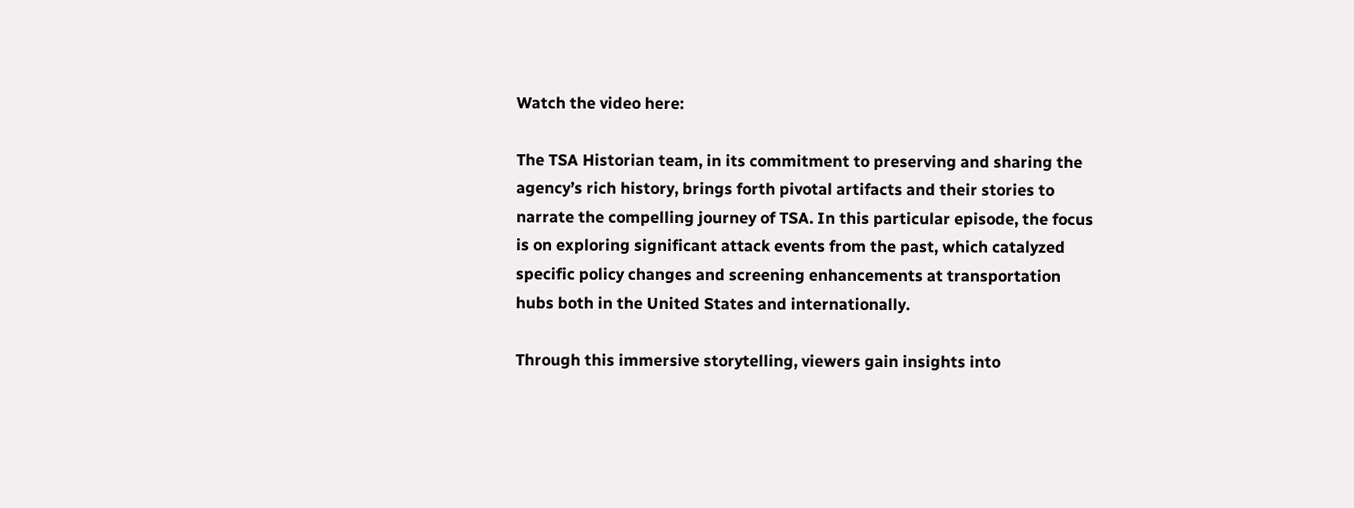Watch the video here:

The TSA Historian team, in its commitment to preserving and sharing the agency’s rich history, brings forth pivotal artifacts and their stories to narrate the compelling journey of TSA. In this particular episode, the focus is on exploring significant attack events from the past, which catalyzed specific policy changes and screening enhancements at transportation hubs both in the United States and internationally.

Through this immersive storytelling, viewers gain insights into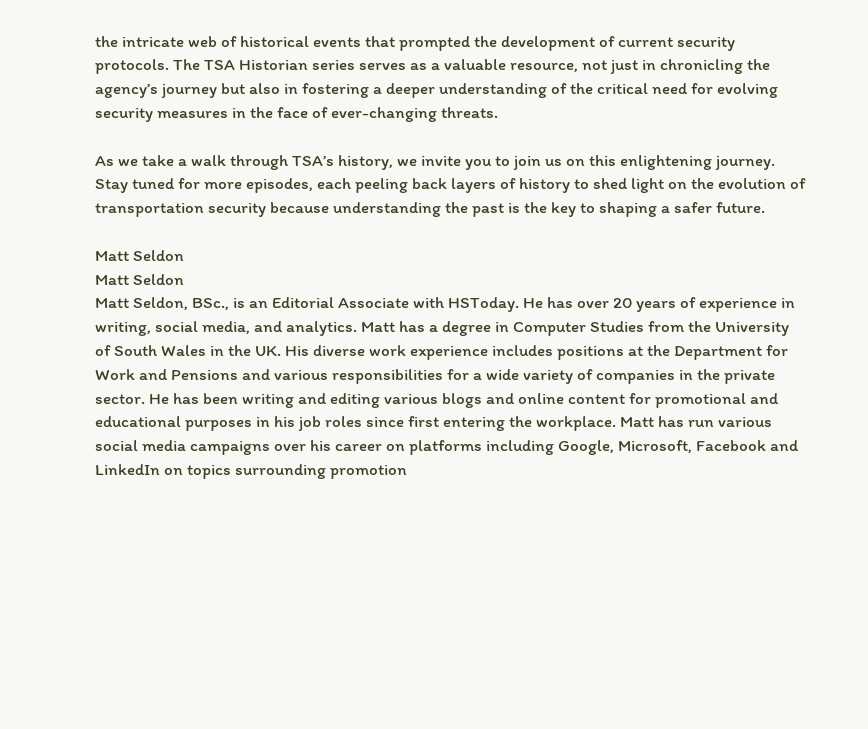the intricate web of historical events that prompted the development of current security protocols. The TSA Historian series serves as a valuable resource, not just in chronicling the agency’s journey but also in fostering a deeper understanding of the critical need for evolving security measures in the face of ever-changing threats.

As we take a walk through TSA’s history, we invite you to join us on this enlightening journey. Stay tuned for more episodes, each peeling back layers of history to shed light on the evolution of transportation security because understanding the past is the key to shaping a safer future.

Matt Seldon
Matt Seldon
Matt Seldon, BSc., is an Editorial Associate with HSToday. He has over 20 years of experience in writing, social media, and analytics. Matt has a degree in Computer Studies from the University of South Wales in the UK. His diverse work experience includes positions at the Department for Work and Pensions and various responsibilities for a wide variety of companies in the private sector. He has been writing and editing various blogs and online content for promotional and educational purposes in his job roles since first entering the workplace. Matt has run various social media campaigns over his career on platforms including Google, Microsoft, Facebook and LinkedIn on topics surrounding promotion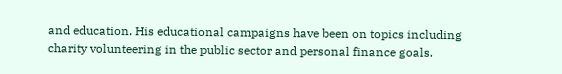and education. His educational campaigns have been on topics including charity volunteering in the public sector and personal finance goals.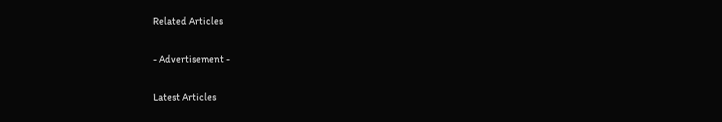Related Articles

- Advertisement -

Latest Articles